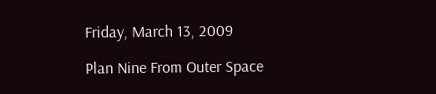Friday, March 13, 2009

Plan Nine From Outer Space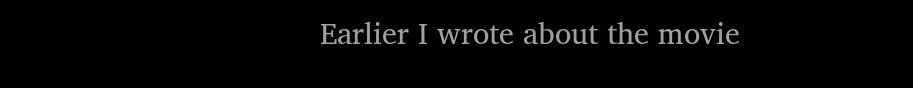Earlier I wrote about the movie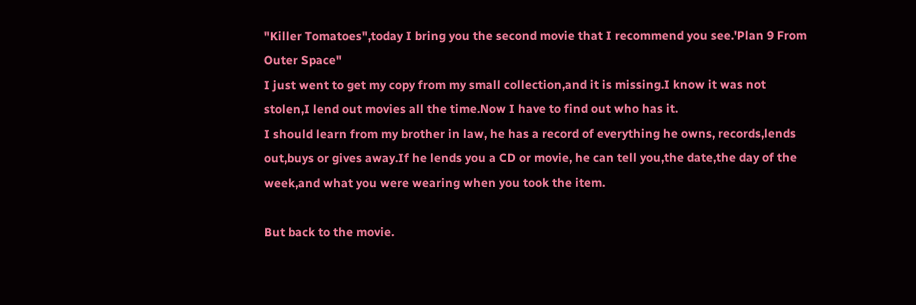"Killer Tomatoes",today I bring you the second movie that I recommend you see.'Plan 9 From Outer Space"
I just went to get my copy from my small collection,and it is missing.I know it was not stolen,I lend out movies all the time.Now I have to find out who has it.
I should learn from my brother in law, he has a record of everything he owns, records,lends out,buys or gives away.If he lends you a CD or movie, he can tell you,the date,the day of the week,and what you were wearing when you took the item.

But back to the movie.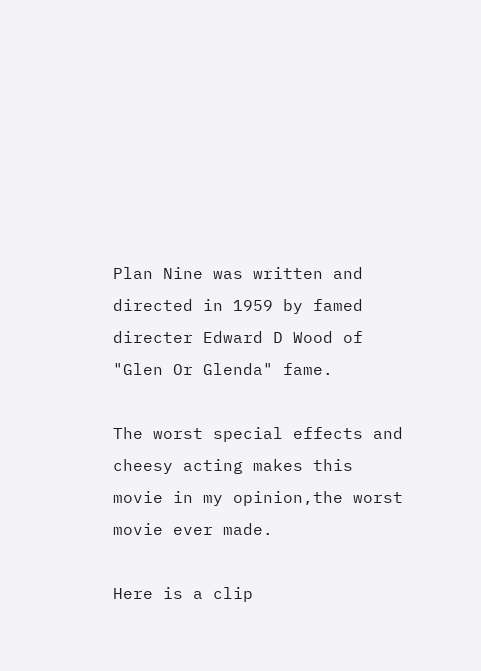Plan Nine was written and directed in 1959 by famed directer Edward D Wood of "Glen Or Glenda" fame.

The worst special effects and cheesy acting makes this movie in my opinion,the worst movie ever made.

Here is a clip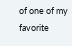of one of my favorite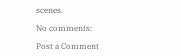scenes.

No comments:

Post a Comment